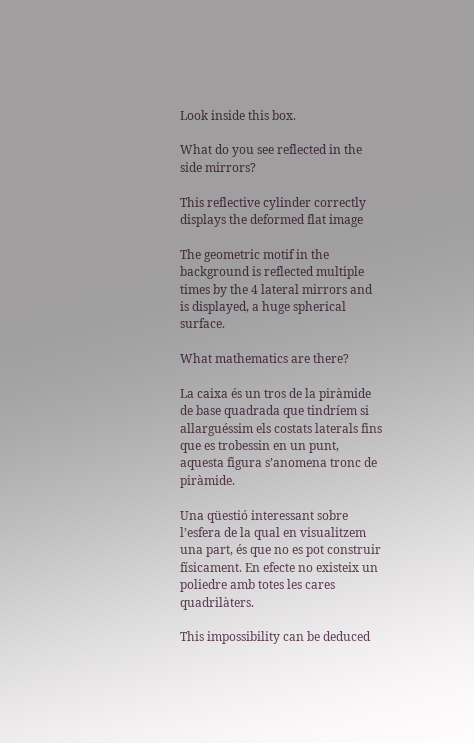Look inside this box.

What do you see reflected in the side mirrors?

This reflective cylinder correctly displays the deformed flat image

The geometric motif in the background is reflected multiple times by the 4 lateral mirrors and is displayed, a huge spherical surface.

What mathematics are there?

La caixa és un tros de la piràmide de base quadrada que tindríem si allarguéssim els costats laterals fins que es trobessin en un punt, aquesta figura s’anomena tronc de piràmide.

Una qüestió interessant sobre l’esfera de la qual en visualitzem una part, és que no es pot construir físicament. En efecte no existeix un poliedre amb totes les cares quadrilàters.

This impossibility can be deduced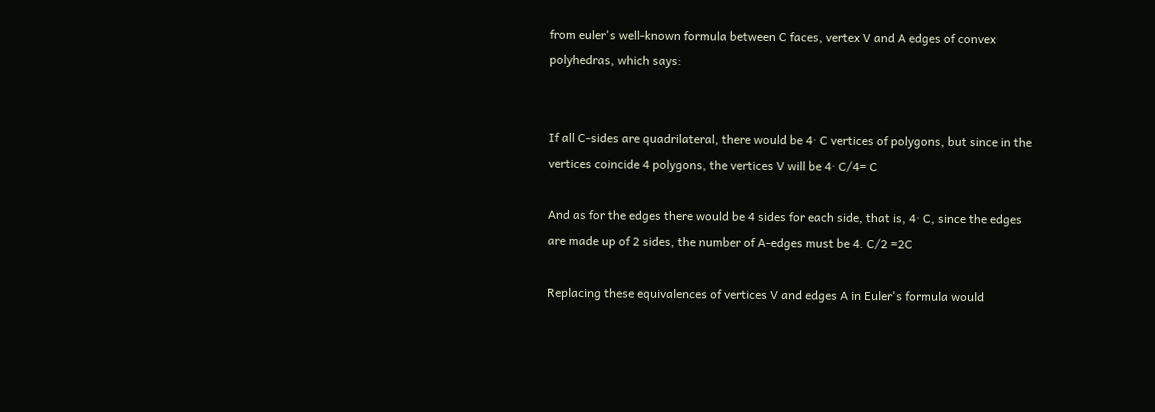from euler's well-known formula between C faces, vertex V and A edges of convex polyhedras, which says:


If all C-sides are quadrilateral, there would be 4· C vertices of polygons, but since in the vertices coincide 4 polygons, the vertices V will be 4· C/4= C

And as for the edges there would be 4 sides for each side, that is, 4· C, since the edges are made up of 2 sides, the number of A-edges must be 4. C/2 =2C

Replacing these equivalences of vertices V and edges A in Euler's formula would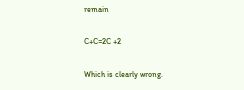remain

C+C=2C +2

Which is clearly wrong.